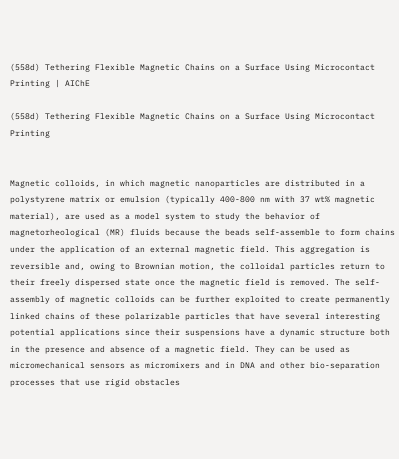(558d) Tethering Flexible Magnetic Chains on a Surface Using Microcontact Printing | AIChE

(558d) Tethering Flexible Magnetic Chains on a Surface Using Microcontact Printing


Magnetic colloids, in which magnetic nanoparticles are distributed in a polystyrene matrix or emulsion (typically 400-800 nm with 37 wt% magnetic material), are used as a model system to study the behavior of magnetorheological (MR) fluids because the beads self-assemble to form chains under the application of an external magnetic field. This aggregation is reversible and, owing to Brownian motion, the colloidal particles return to their freely dispersed state once the magnetic field is removed. The self-assembly of magnetic colloids can be further exploited to create permanently linked chains of these polarizable particles that have several interesting potential applications since their suspensions have a dynamic structure both in the presence and absence of a magnetic field. They can be used as micromechanical sensors as micromixers and in DNA and other bio-separation processes that use rigid obstacles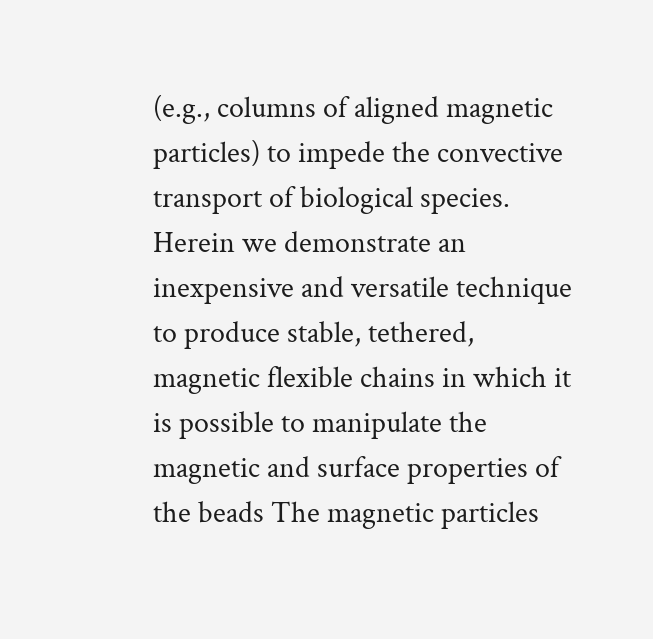(e.g., columns of aligned magnetic particles) to impede the convective transport of biological species. Herein we demonstrate an inexpensive and versatile technique to produce stable, tethered, magnetic flexible chains in which it is possible to manipulate the magnetic and surface properties of the beads The magnetic particles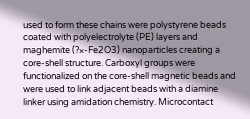used to form these chains were polystyrene beads coated with polyelectrolyte (PE) layers and maghemite (?×-Fe2O3) nanoparticles creating a core-shell structure. Carboxyl groups were functionalized on the core-shell magnetic beads and were used to link adjacent beads with a diamine linker using amidation chemistry. Microcontact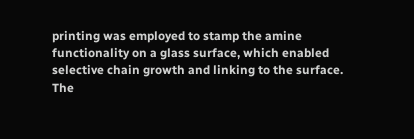printing was employed to stamp the amine functionality on a glass surface, which enabled selective chain growth and linking to the surface. The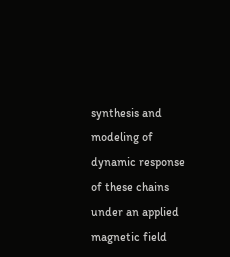synthesis and modeling of dynamic response of these chains under an applied magnetic field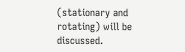(stationary and rotating) will be discussed.